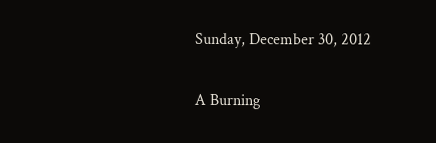Sunday, December 30, 2012

A Burning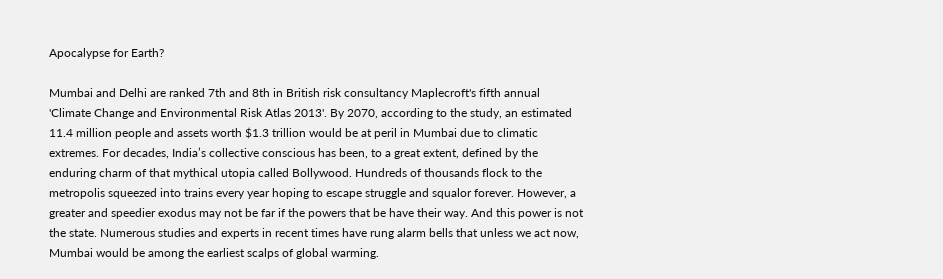Apocalypse for Earth?

Mumbai and Delhi are ranked 7th and 8th in British risk consultancy Maplecroft's fifth annual 'Climate Change and Environmental Risk Atlas 2013'. By 2070, according to the study, an estimated 11.4 million people and assets worth $1.3 trillion would be at peril in Mumbai due to climatic extremes. For decades, India’s collective conscious has been, to a great extent, defined by the enduring charm of that mythical utopia called Bollywood. Hundreds of thousands flock to the metropolis squeezed into trains every year hoping to escape struggle and squalor forever. However, a greater and speedier exodus may not be far if the powers that be have their way. And this power is not the state. Numerous studies and experts in recent times have rung alarm bells that unless we act now, Mumbai would be among the earliest scalps of global warming.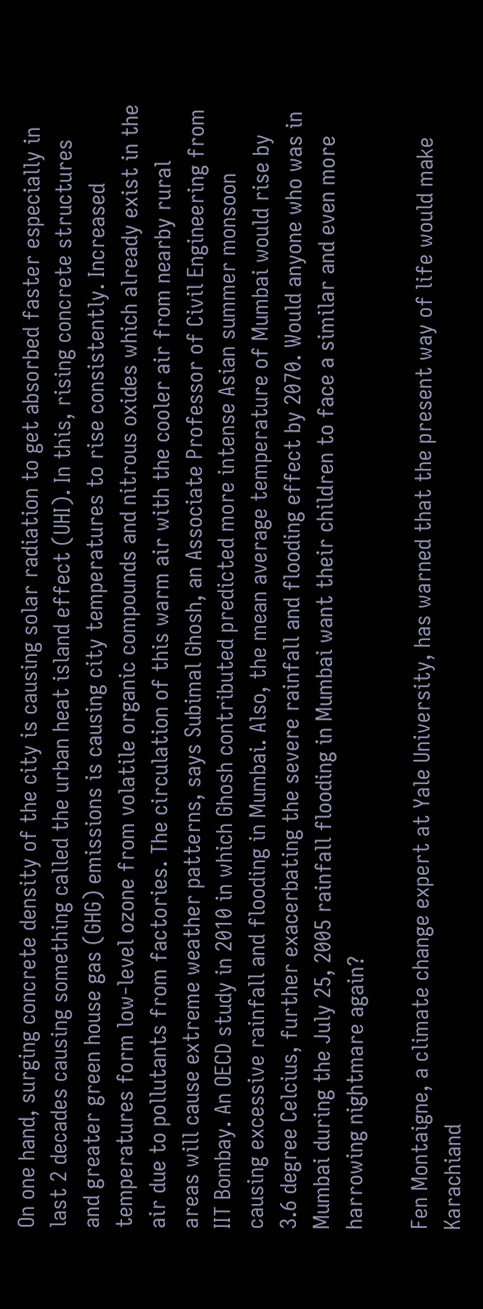On one hand, surging concrete density of the city is causing solar radiation to get absorbed faster especially in last 2 decades causing something called the urban heat island effect (UHI). In this, rising concrete structures and greater green house gas (GHG) emissions is causing city temperatures to rise consistently. Increased temperatures form low-level ozone from volatile organic compounds and nitrous oxides which already exist in the air due to pollutants from factories. The circulation of this warm air with the cooler air from nearby rural areas will cause extreme weather patterns, says Subimal Ghosh, an Associate Professor of Civil Engineering from IIT Bombay. An OECD study in 2010 in which Ghosh contributed predicted more intense Asian summer monsoon causing excessive rainfall and flooding in Mumbai. Also, the mean average temperature of Mumbai would rise by 3.6 degree Celcius, further exacerbating the severe rainfall and flooding effect by 2070. Would anyone who was in Mumbai during the July 25, 2005 rainfall flooding in Mumbai want their children to face a similar and even more harrowing nightmare again?

Fen Montaigne, a climate change expert at Yale University, has warned that the present way of life would make Karachiand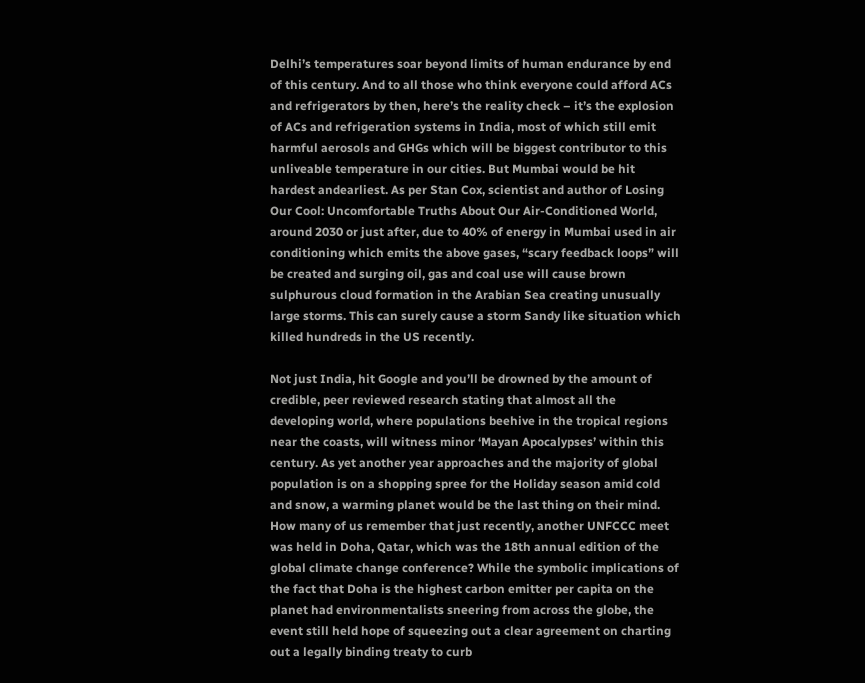Delhi’s temperatures soar beyond limits of human endurance by end of this century. And to all those who think everyone could afford ACs and refrigerators by then, here’s the reality check – it’s the explosion of ACs and refrigeration systems in India, most of which still emit harmful aerosols and GHGs which will be biggest contributor to this unliveable temperature in our cities. But Mumbai would be hit hardest andearliest. As per Stan Cox, scientist and author of Losing Our Cool: Uncomfortable Truths About Our Air-Conditioned World, around 2030 or just after, due to 40% of energy in Mumbai used in air conditioning which emits the above gases, “scary feedback loops” will be created and surging oil, gas and coal use will cause brown sulphurous cloud formation in the Arabian Sea creating unusually large storms. This can surely cause a storm Sandy like situation which killed hundreds in the US recently.

Not just India, hit Google and you’ll be drowned by the amount of credible, peer reviewed research stating that almost all the developing world, where populations beehive in the tropical regions near the coasts, will witness minor ‘Mayan Apocalypses’ within this century. As yet another year approaches and the majority of global population is on a shopping spree for the Holiday season amid cold and snow, a warming planet would be the last thing on their mind. How many of us remember that just recently, another UNFCCC meet was held in Doha, Qatar, which was the 18th annual edition of the global climate change conference? While the symbolic implications of the fact that Doha is the highest carbon emitter per capita on the planet had environmentalists sneering from across the globe, the event still held hope of squeezing out a clear agreement on charting out a legally binding treaty to curb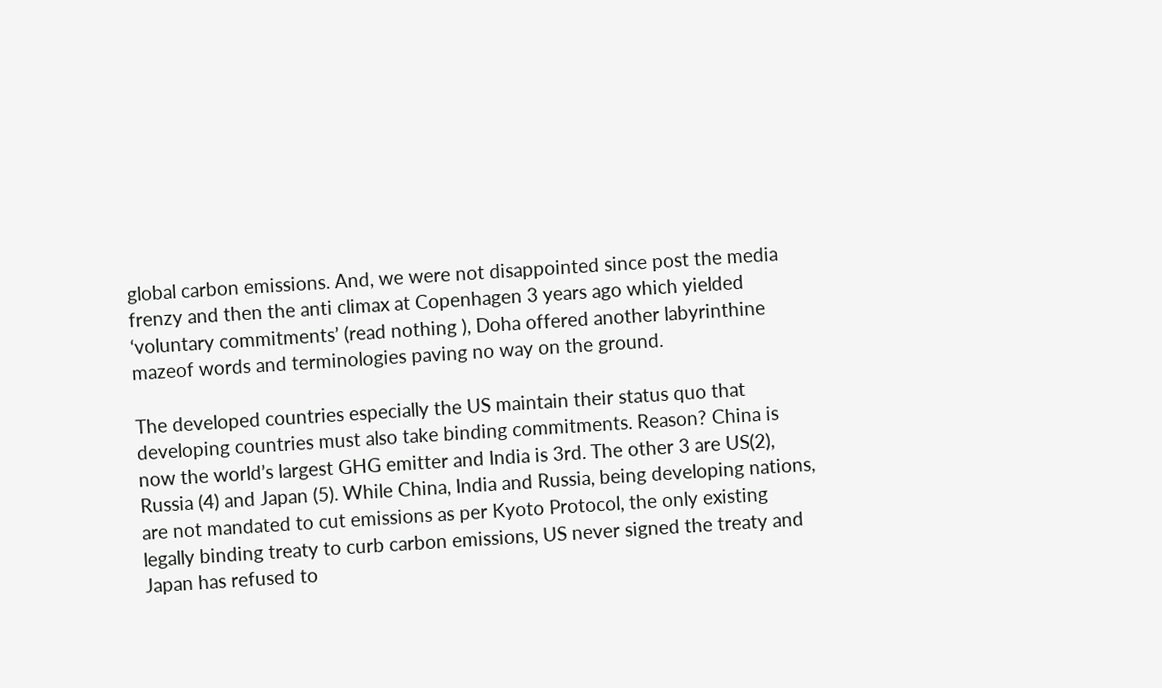global carbon emissions. And, we were not disappointed since post the media frenzy and then the anti climax at Copenhagen 3 years ago which yielded ‘voluntary commitments’ (read nothing ), Doha offered another labyrinthine mazeof words and terminologies paving no way on the ground.

The developed countries especially the US maintain their status quo that developing countries must also take binding commitments. Reason? China is now the world’s largest GHG emitter and India is 3rd. The other 3 are US(2), Russia (4) and Japan (5). While China, India and Russia, being developing nations, are not mandated to cut emissions as per Kyoto Protocol, the only existing legally binding treaty to curb carbon emissions, US never signed the treaty and Japan has refused to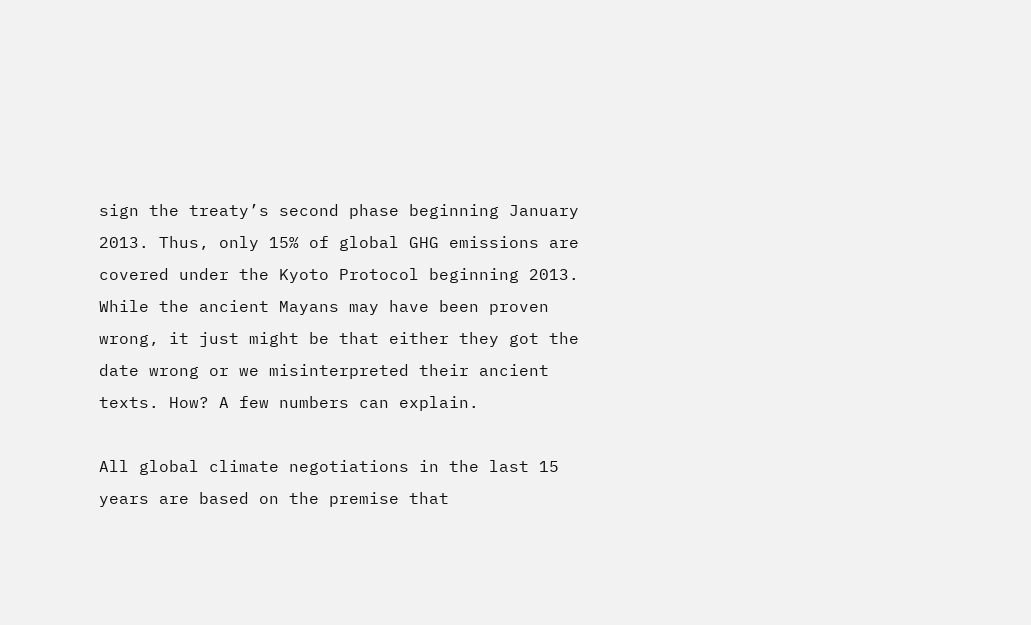sign the treaty’s second phase beginning January 2013. Thus, only 15% of global GHG emissions are covered under the Kyoto Protocol beginning 2013. While the ancient Mayans may have been proven wrong, it just might be that either they got the date wrong or we misinterpreted their ancient texts. How? A few numbers can explain.

All global climate negotiations in the last 15 years are based on the premise that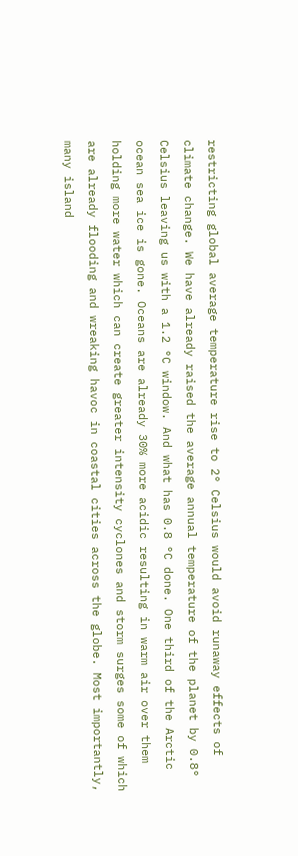restricting global average temperature rise to 2° Celsius would avoid runaway effects of climate change. We have already raised the average annual temperature of the planet by 0.8° Celsius leaving us with a 1.2 °C window. And what has 0.8 °C done. One third of the Arctic ocean sea ice is gone. Oceans are already 30% more acidic resulting in warm air over them holding more water which can create greater intensity cyclones and storm surges some of which are already flooding and wreaking havoc in coastal cities across the globe. Most importantly, many island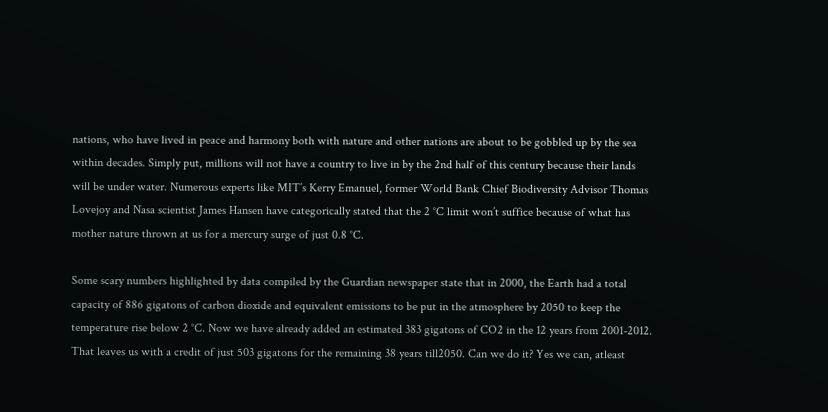nations, who have lived in peace and harmony both with nature and other nations are about to be gobbled up by the sea within decades. Simply put, millions will not have a country to live in by the 2nd half of this century because their lands will be under water. Numerous experts like MIT’s Kerry Emanuel, former World Bank Chief Biodiversity Advisor Thomas Lovejoy and Nasa scientist James Hansen have categorically stated that the 2 °C limit won’t suffice because of what has mother nature thrown at us for a mercury surge of just 0.8 °C.

Some scary numbers highlighted by data compiled by the Guardian newspaper state that in 2000, the Earth had a total capacity of 886 gigatons of carbon dioxide and equivalent emissions to be put in the atmosphere by 2050 to keep the temperature rise below 2 °C. Now we have already added an estimated 383 gigatons of CO2 in the 12 years from 2001-2012. That leaves us with a credit of just 503 gigatons for the remaining 38 years till2050. Can we do it? Yes we can, atleast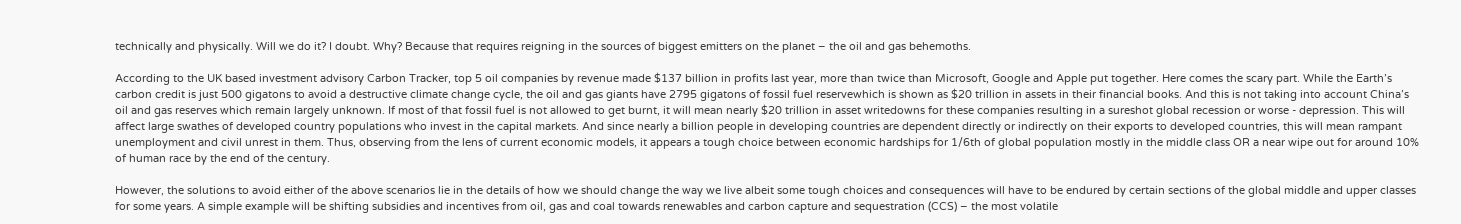technically and physically. Will we do it? I doubt. Why? Because that requires reigning in the sources of biggest emitters on the planet – the oil and gas behemoths.

According to the UK based investment advisory Carbon Tracker, top 5 oil companies by revenue made $137 billion in profits last year, more than twice than Microsoft, Google and Apple put together. Here comes the scary part. While the Earth’s carbon credit is just 500 gigatons to avoid a destructive climate change cycle, the oil and gas giants have 2795 gigatons of fossil fuel reservewhich is shown as $20 trillion in assets in their financial books. And this is not taking into account China’s oil and gas reserves which remain largely unknown. If most of that fossil fuel is not allowed to get burnt, it will mean nearly $20 trillion in asset writedowns for these companies resulting in a sureshot global recession or worse - depression. This will affect large swathes of developed country populations who invest in the capital markets. And since nearly a billion people in developing countries are dependent directly or indirectly on their exports to developed countries, this will mean rampant unemployment and civil unrest in them. Thus, observing from the lens of current economic models, it appears a tough choice between economic hardships for 1/6th of global population mostly in the middle class OR a near wipe out for around 10% of human race by the end of the century.

However, the solutions to avoid either of the above scenarios lie in the details of how we should change the way we live albeit some tough choices and consequences will have to be endured by certain sections of the global middle and upper classes for some years. A simple example will be shifting subsidies and incentives from oil, gas and coal towards renewables and carbon capture and sequestration (CCS) – the most volatile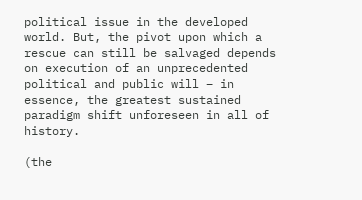political issue in the developed world. But, the pivot upon which a rescue can still be salvaged depends on execution of an unprecedented political and public will – in essence, the greatest sustained paradigm shift unforeseen in all of history.

(the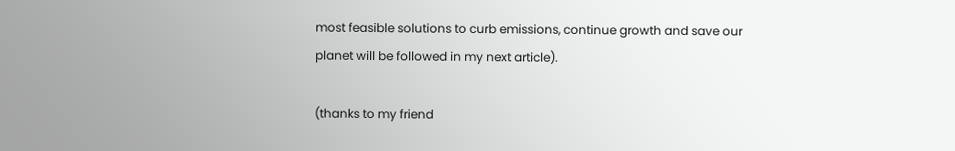most feasible solutions to curb emissions, continue growth and save our planet will be followed in my next article).

(thanks to my friend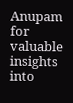Anupam for valuable insights into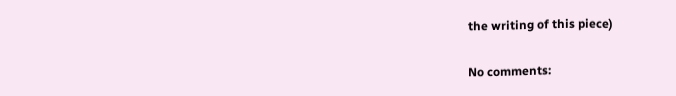the writing of this piece)

No comments: